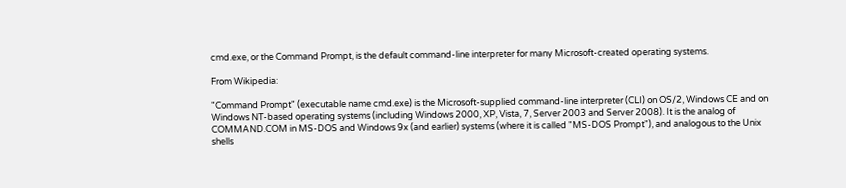cmd.exe, or the Command Prompt, is the default command-line interpreter for many Microsoft-created operating systems.

From Wikipedia:

"Command Prompt" (executable name cmd.exe) is the Microsoft-supplied command-line interpreter (CLI) on OS/2, Windows CE and on Windows NT-based operating systems (including Windows 2000, XP, Vista, 7, Server 2003 and Server 2008). It is the analog of COMMAND.COM in MS-DOS and Windows 9x (and earlier) systems (where it is called "MS-DOS Prompt"), and analogous to the Unix shells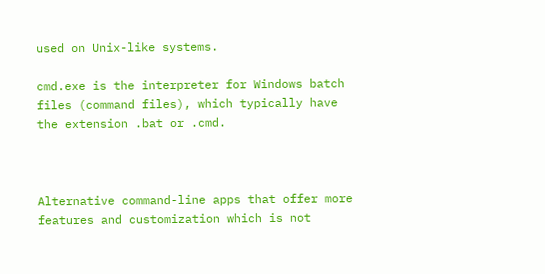used on Unix-like systems.

cmd.exe is the interpreter for Windows batch files (command files), which typically have the extension .bat or .cmd.



Alternative command-line apps that offer more features and customization which is not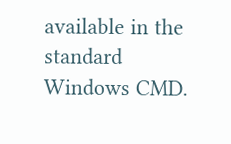available in the standard Windows CMD.